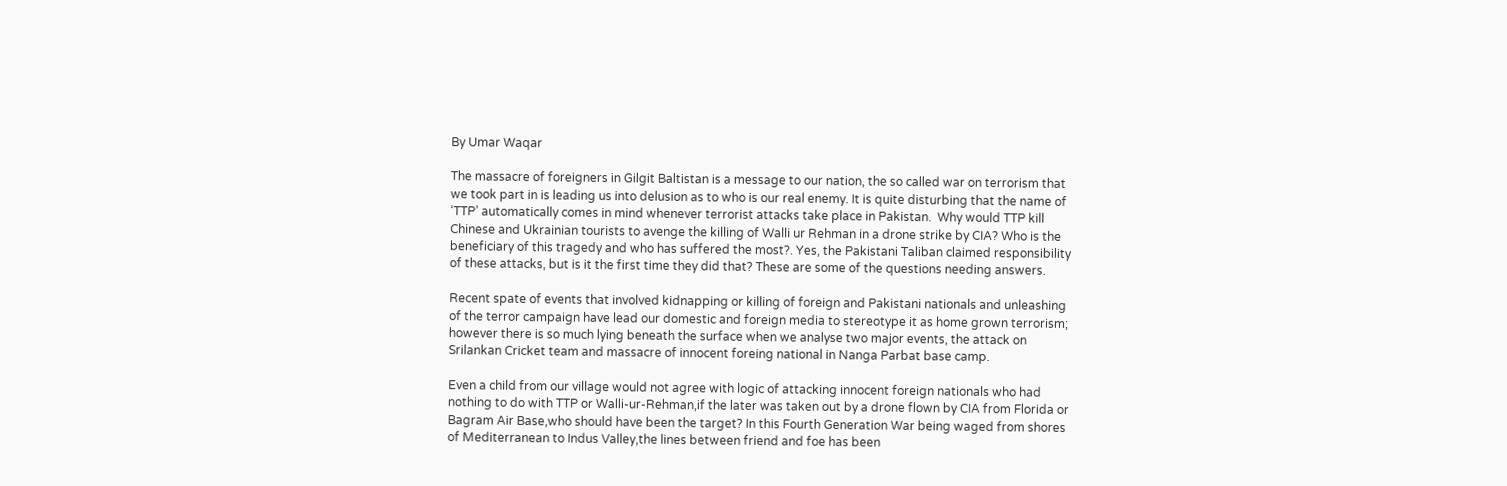By Umar Waqar

The massacre of foreigners in Gilgit Baltistan is a message to our nation, the so called war on terrorism that we took part in is leading us into delusion as to who is our real enemy. It is quite disturbing that the name of ‘TTP’ automatically comes in mind whenever terrorist attacks take place in Pakistan.  Why would TTP kill Chinese and Ukrainian tourists to avenge the killing of Walli ur Rehman in a drone strike by CIA? Who is the beneficiary of this tragedy and who has suffered the most?. Yes, the Pakistani Taliban claimed responsibility of these attacks, but is it the first time they did that? These are some of the questions needing answers.

Recent spate of events that involved kidnapping or killing of foreign and Pakistani nationals and unleashing of the terror campaign have lead our domestic and foreign media to stereotype it as home grown terrorism; however there is so much lying beneath the surface when we analyse two major events, the attack on Srilankan Cricket team and massacre of innocent foreing national in Nanga Parbat base camp.

Even a child from our village would not agree with logic of attacking innocent foreign nationals who had nothing to do with TTP or Walli-ur-Rehman,if the later was taken out by a drone flown by CIA from Florida or Bagram Air Base,who should have been the target? In this Fourth Generation War being waged from shores of Mediterranean to Indus Valley,the lines between friend and foe has been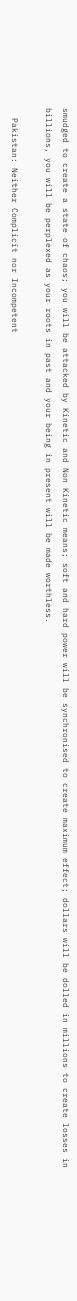smudged to create a state of chaos; you will be attacked by Kinetic and Non Kinetic means; soft and hard power will be synchronised to create maximum effect; dollars will be dolled in millions to create losses in billions, you will be perplexed as your roots in past and your being in present will be made worthless.

  Pakistan: Neither Complicit nor Incompetent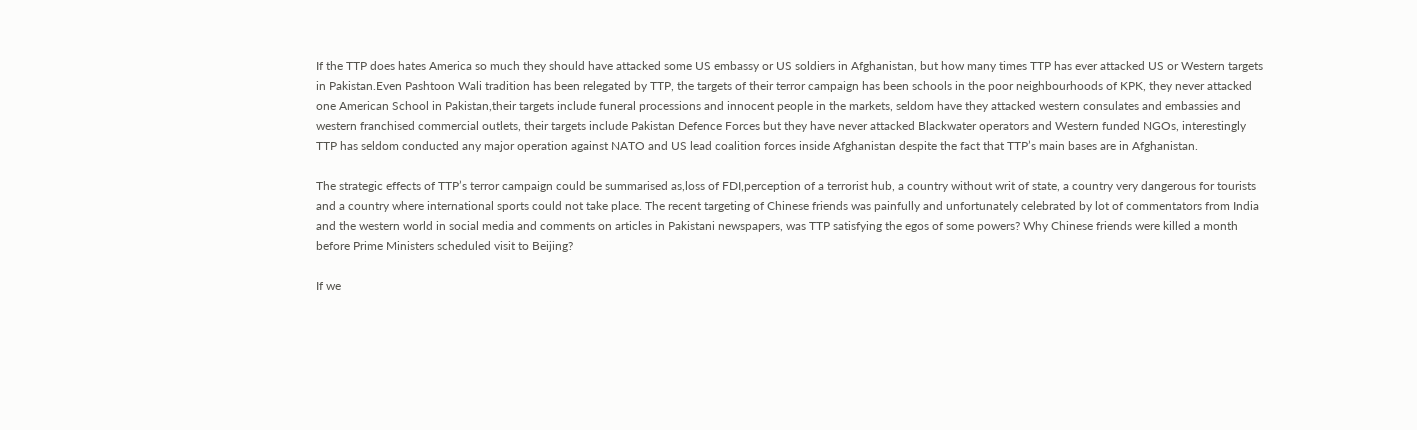If the TTP does hates America so much they should have attacked some US embassy or US soldiers in Afghanistan, but how many times TTP has ever attacked US or Western targets in Pakistan.Even Pashtoon Wali tradition has been relegated by TTP, the targets of their terror campaign has been schools in the poor neighbourhoods of KPK, they never attacked one American School in Pakistan,their targets include funeral processions and innocent people in the markets, seldom have they attacked western consulates and embassies and western franchised commercial outlets, their targets include Pakistan Defence Forces but they have never attacked Blackwater operators and Western funded NGOs, interestingly TTP has seldom conducted any major operation against NATO and US lead coalition forces inside Afghanistan despite the fact that TTP’s main bases are in Afghanistan.

The strategic effects of TTP’s terror campaign could be summarised as,loss of FDI,perception of a terrorist hub, a country without writ of state, a country very dangerous for tourists and a country where international sports could not take place. The recent targeting of Chinese friends was painfully and unfortunately celebrated by lot of commentators from India and the western world in social media and comments on articles in Pakistani newspapers, was TTP satisfying the egos of some powers? Why Chinese friends were killed a month before Prime Ministers scheduled visit to Beijing?

If we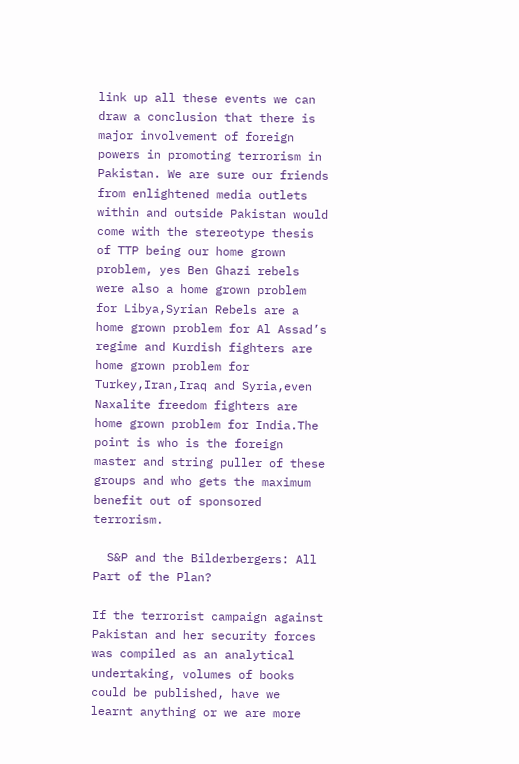link up all these events we can draw a conclusion that there is major involvement of foreign powers in promoting terrorism in Pakistan. We are sure our friends from enlightened media outlets within and outside Pakistan would come with the stereotype thesis of TTP being our home grown problem, yes Ben Ghazi rebels were also a home grown problem for Libya,Syrian Rebels are a home grown problem for Al Assad’s regime and Kurdish fighters are home grown problem for Turkey,Iran,Iraq and Syria,even Naxalite freedom fighters are home grown problem for India.The point is who is the foreign master and string puller of these groups and who gets the maximum benefit out of sponsored terrorism.

  S&P and the Bilderbergers: All Part of the Plan?

If the terrorist campaign against Pakistan and her security forces was compiled as an analytical undertaking, volumes of books could be published, have we learnt anything or we are more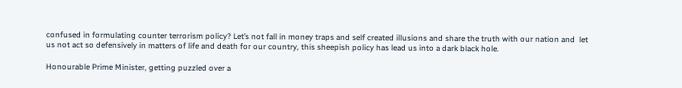confused in formulating counter terrorism policy? Let’s not fall in money traps and self created illusions and share the truth with our nation and  let us not act so defensively in matters of life and death for our country, this sheepish policy has lead us into a dark black hole.

Honourable Prime Minister, getting puzzled over a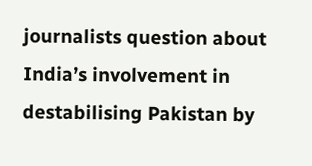journalists question about India’s involvement in destabilising Pakistan by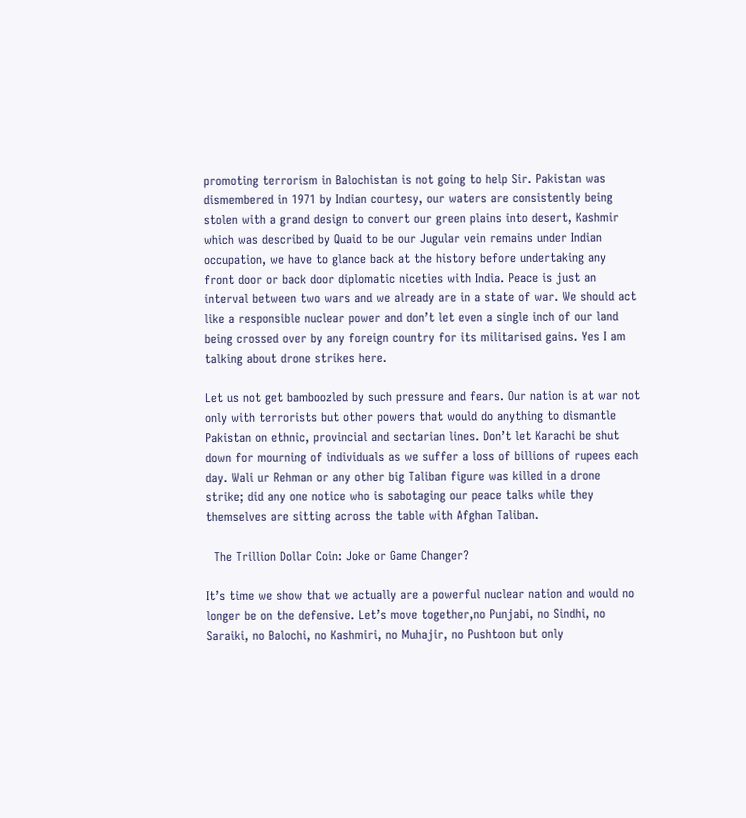promoting terrorism in Balochistan is not going to help Sir. Pakistan was dismembered in 1971 by Indian courtesy, our waters are consistently being stolen with a grand design to convert our green plains into desert, Kashmir which was described by Quaid to be our Jugular vein remains under Indian occupation, we have to glance back at the history before undertaking any front door or back door diplomatic niceties with India. Peace is just an interval between two wars and we already are in a state of war. We should act like a responsible nuclear power and don’t let even a single inch of our land being crossed over by any foreign country for its militarised gains. Yes I am talking about drone strikes here.

Let us not get bamboozled by such pressure and fears. Our nation is at war not only with terrorists but other powers that would do anything to dismantle Pakistan on ethnic, provincial and sectarian lines. Don’t let Karachi be shut down for mourning of individuals as we suffer a loss of billions of rupees each day. Wali ur Rehman or any other big Taliban figure was killed in a drone strike; did any one notice who is sabotaging our peace talks while they themselves are sitting across the table with Afghan Taliban.

  The Trillion Dollar Coin: Joke or Game Changer?

It’s time we show that we actually are a powerful nuclear nation and would no longer be on the defensive. Let’s move together,no Punjabi, no Sindhi, no Saraiki, no Balochi, no Kashmiri, no Muhajir, no Pushtoon but only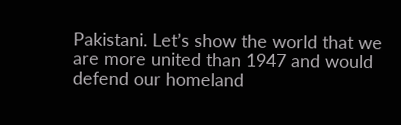Pakistani. Let’s show the world that we are more united than 1947 and would defend our homeland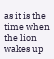as it is the time when the lion wakes up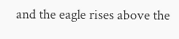and the eagle rises above the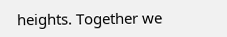heights. Together we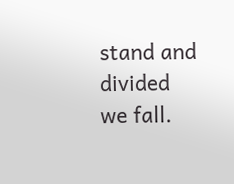stand and divided we fall.